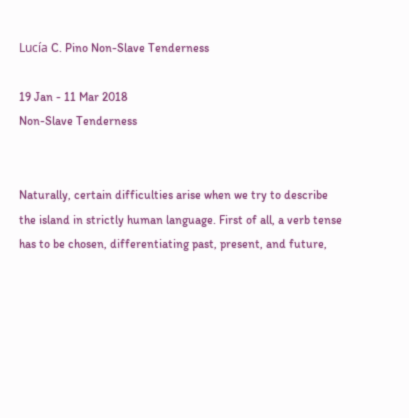Lucía C. Pino Non-Slave Tenderness

19 Jan - 11 Mar 2018
Non-Slave Tenderness


Naturally, certain difficulties arise when we try to describe the island in strictly human language. First of all, a verb tense has to be chosen, differentiating past, present, and future,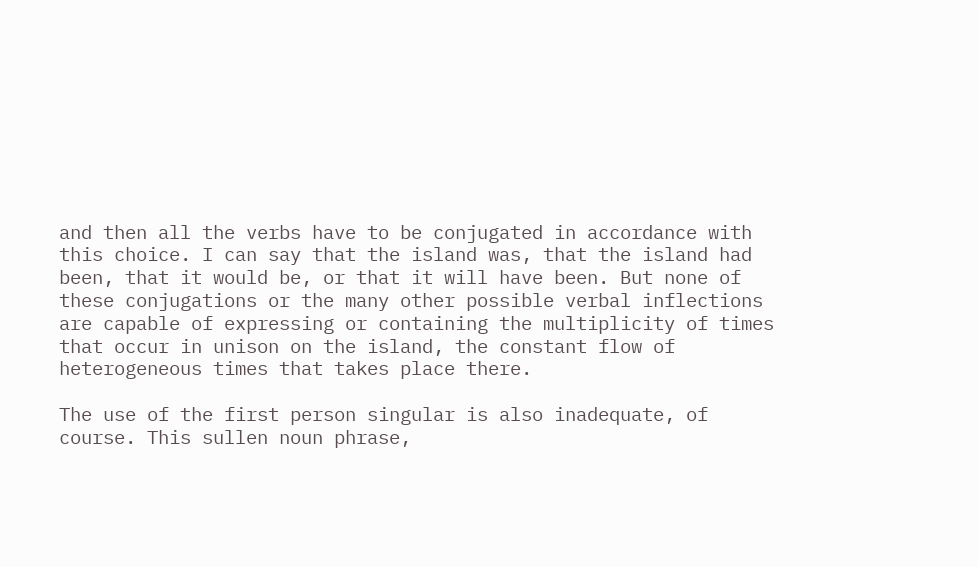and then all the verbs have to be conjugated in accordance with this choice. I can say that the island was, that the island had been, that it would be, or that it will have been. But none of these conjugations or the many other possible verbal inflections are capable of expressing or containing the multiplicity of times that occur in unison on the island, the constant flow of heterogeneous times that takes place there.

The use of the first person singular is also inadequate, of course. This sullen noun phrase,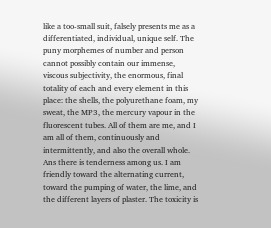like a too-small suit, falsely presents me as a differentiated, individual, unique self. The puny morphemes of number and person cannot possibly contain our immense, viscous subjectivity, the enormous, final totality of each and every element in this place: the shells, the polyurethane foam, my sweat, the MP3, the mercury vapour in the fluorescent tubes. All of them are me, and I am all of them, continuously and intermittently, and also the overall whole. Ans there is tenderness among us. I am friendly toward the alternating current, toward the pumping of water, the lime, and the different layers of plaster. The toxicity is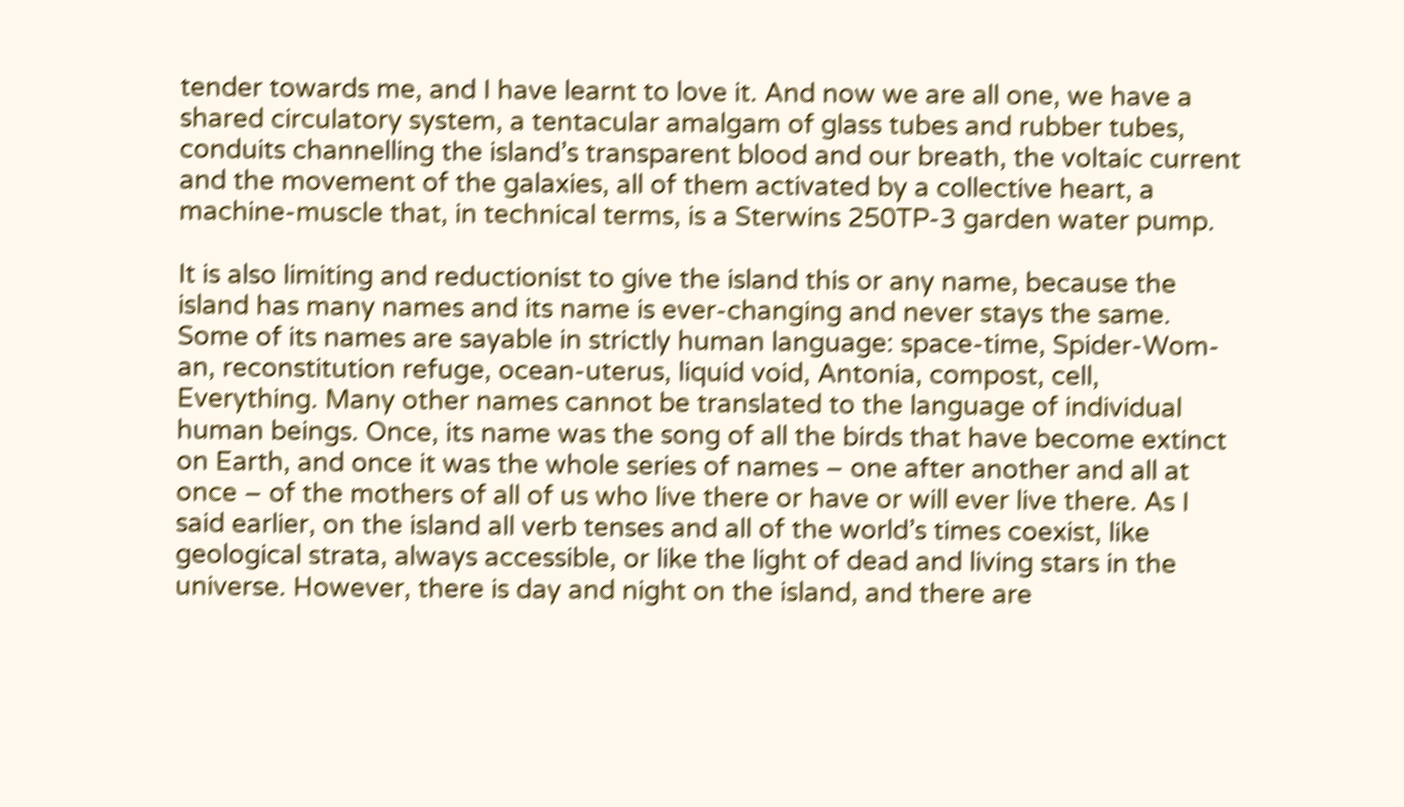tender towards me, and I have learnt to love it. And now we are all one, we have a shared circulatory system, a tentacular amalgam of glass tubes and rubber tubes, conduits channelling the island’s transparent blood and our breath, the voltaic current and the movement of the galaxies, all of them activated by a collective heart, a machine-muscle that, in technical terms, is a Sterwins 250TP-3 garden water pump.

It is also limiting and reductionist to give the island this or any name, because the island has many names and its name is ever-changing and never stays the same. Some of its names are sayable in strictly human language: space-time, Spider-Wom- an, reconstitution refuge, ocean-uterus, liquid void, Antonia, compost, cell, Everything. Many other names cannot be translated to the language of individual human beings. Once, its name was the song of all the birds that have become extinct on Earth, and once it was the whole series of names – one after another and all at once – of the mothers of all of us who live there or have or will ever live there. As I said earlier, on the island all verb tenses and all of the world’s times coexist, like geological strata, always accessible, or like the light of dead and living stars in the universe. However, there is day and night on the island, and there are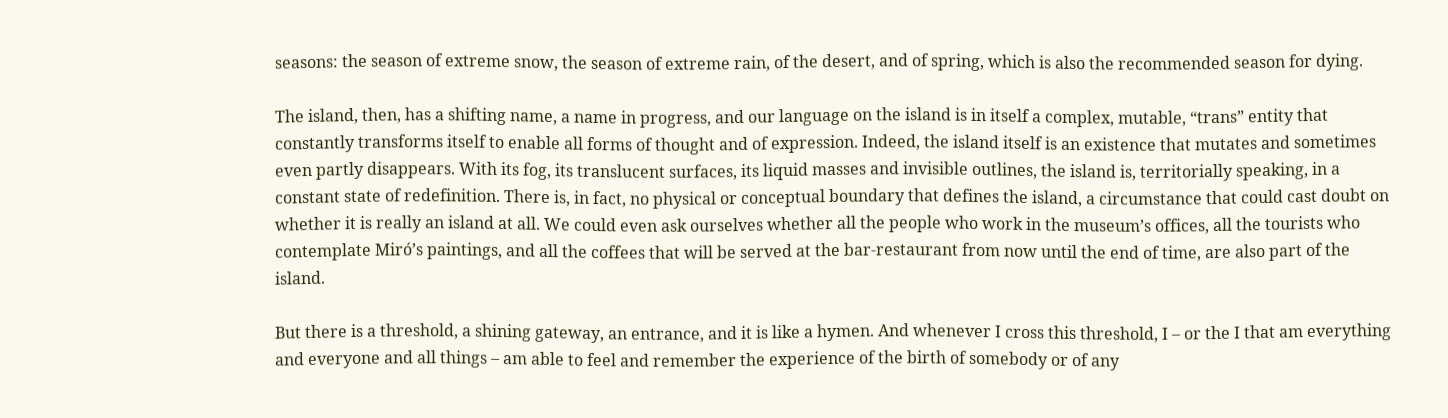seasons: the season of extreme snow, the season of extreme rain, of the desert, and of spring, which is also the recommended season for dying.

The island, then, has a shifting name, a name in progress, and our language on the island is in itself a complex, mutable, “trans” entity that constantly transforms itself to enable all forms of thought and of expression. Indeed, the island itself is an existence that mutates and sometimes even partly disappears. With its fog, its translucent surfaces, its liquid masses and invisible outlines, the island is, territorially speaking, in a constant state of redefinition. There is, in fact, no physical or conceptual boundary that defines the island, a circumstance that could cast doubt on whether it is really an island at all. We could even ask ourselves whether all the people who work in the museum’s offices, all the tourists who contemplate Miró’s paintings, and all the coffees that will be served at the bar-restaurant from now until the end of time, are also part of the island.

But there is a threshold, a shining gateway, an entrance, and it is like a hymen. And whenever I cross this threshold, I – or the I that am everything and everyone and all things – am able to feel and remember the experience of the birth of somebody or of any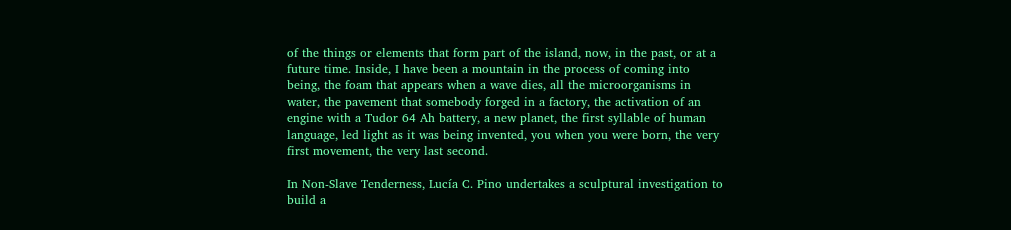of the things or elements that form part of the island, now, in the past, or at a future time. Inside, I have been a mountain in the process of coming into being, the foam that appears when a wave dies, all the microorganisms in water, the pavement that somebody forged in a factory, the activation of an engine with a Tudor 64 Ah battery, a new planet, the first syllable of human language, led light as it was being invented, you when you were born, the very first movement, the very last second.

In Non-Slave Tenderness, Lucía C. Pino undertakes a sculptural investigation to build a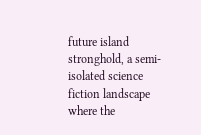future island stronghold, a semi-isolated science fiction landscape where the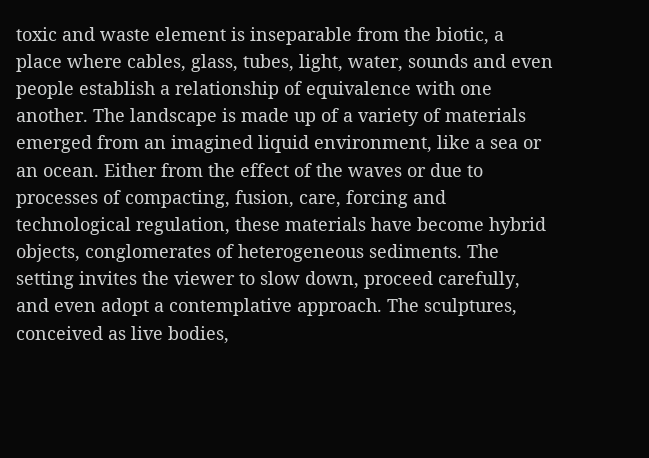toxic and waste element is inseparable from the biotic, a place where cables, glass, tubes, light, water, sounds and even people establish a relationship of equivalence with one another. The landscape is made up of a variety of materials emerged from an imagined liquid environment, like a sea or an ocean. Either from the effect of the waves or due to processes of compacting, fusion, care, forcing and technological regulation, these materials have become hybrid objects, conglomerates of heterogeneous sediments. The setting invites the viewer to slow down, proceed carefully, and even adopt a contemplative approach. The sculptures, conceived as live bodies,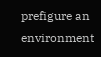prefigure an environment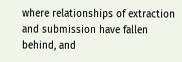where relationships of extraction and submission have fallen behind, and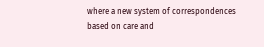where a new system of correspondences based on care and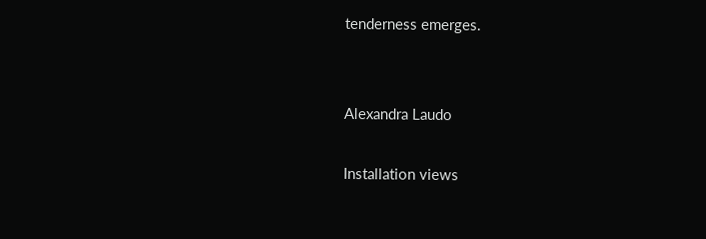tenderness emerges.


Alexandra Laudo

Installation views